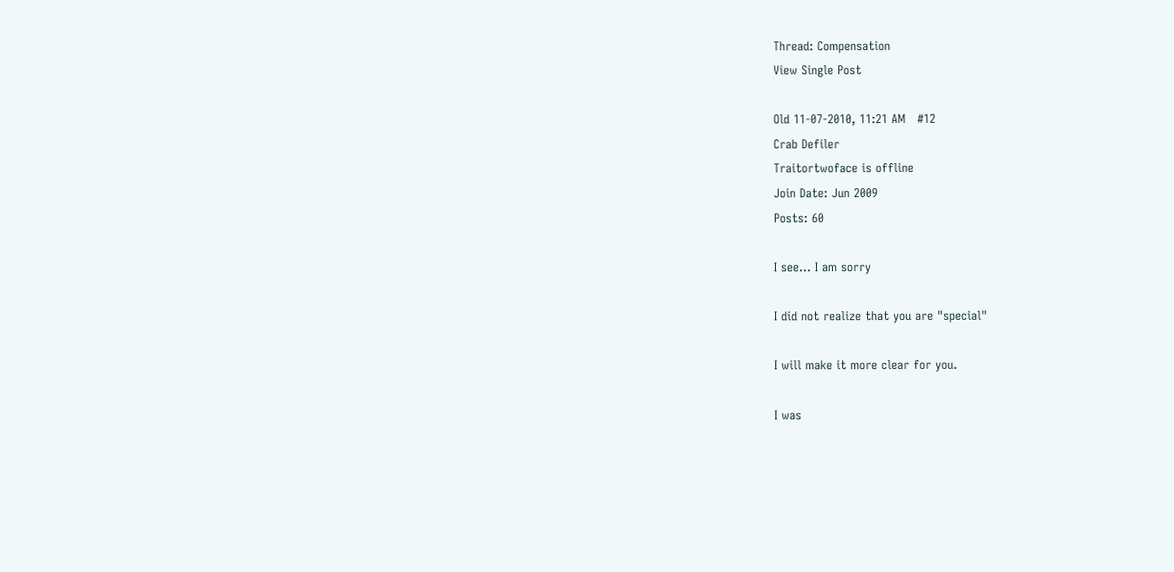Thread: Compensation
View Single Post

Old 11-07-2010, 11:21 AM   #12
Crab Defiler
Traitortwoface is offline
Join Date: Jun 2009
Posts: 60

I see... I am sorry

I did not realize that you are "special"

I will make it more clear for you.

I was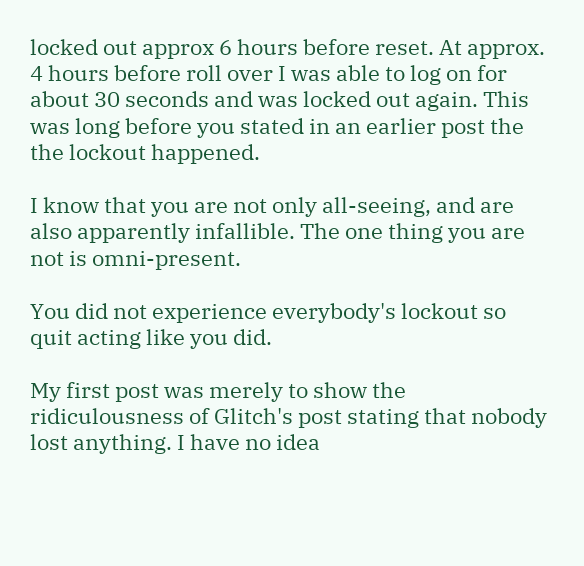locked out approx 6 hours before reset. At approx. 4 hours before roll over I was able to log on for about 30 seconds and was locked out again. This was long before you stated in an earlier post the the lockout happened.

I know that you are not only all-seeing, and are also apparently infallible. The one thing you are not is omni-present.

You did not experience everybody's lockout so quit acting like you did.

My first post was merely to show the ridiculousness of Glitch's post stating that nobody lost anything. I have no idea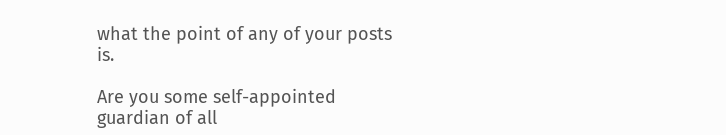what the point of any of your posts is.

Are you some self-appointed guardian of all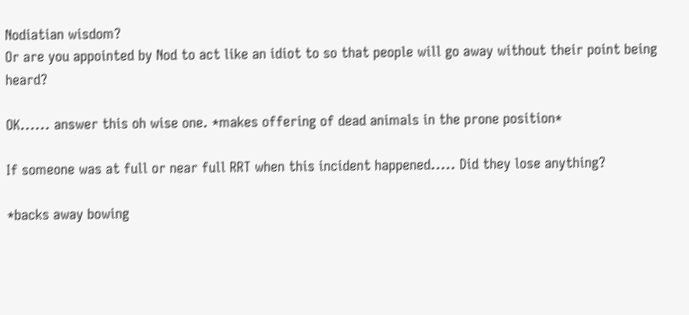Nodiatian wisdom?
Or are you appointed by Nod to act like an idiot to so that people will go away without their point being heard?

OK...... answer this oh wise one. *makes offering of dead animals in the prone position*

If someone was at full or near full RRT when this incident happened..... Did they lose anything?

*backs away bowing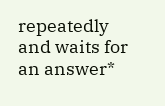repeatedly and waits for an answer*